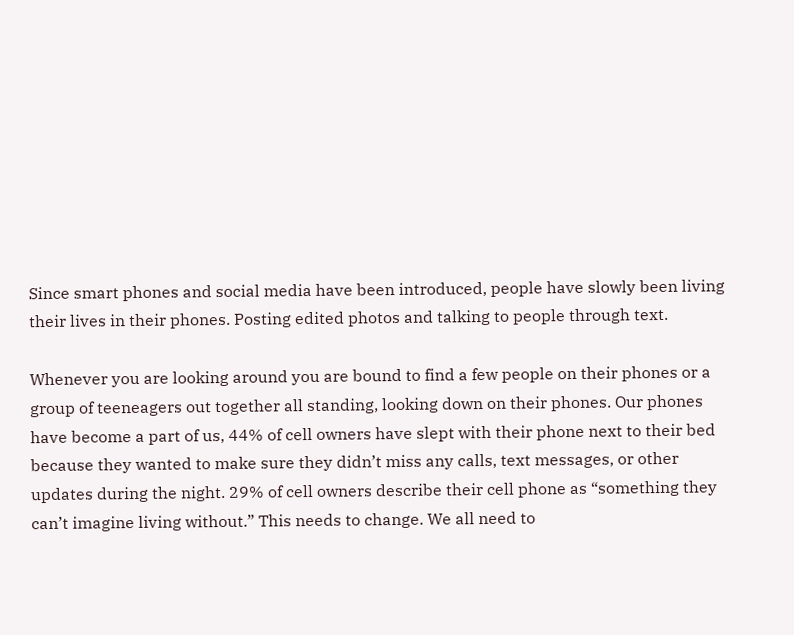Since smart phones and social media have been introduced, people have slowly been living their lives in their phones. Posting edited photos and talking to people through text.

Whenever you are looking around you are bound to find a few people on their phones or a group of teeneagers out together all standing, looking down on their phones. Our phones have become a part of us, 44% of cell owners have slept with their phone next to their bed because they wanted to make sure they didn’t miss any calls, text messages, or other updates during the night. 29% of cell owners describe their cell phone as “something they can’t imagine living without.” This needs to change. We all need to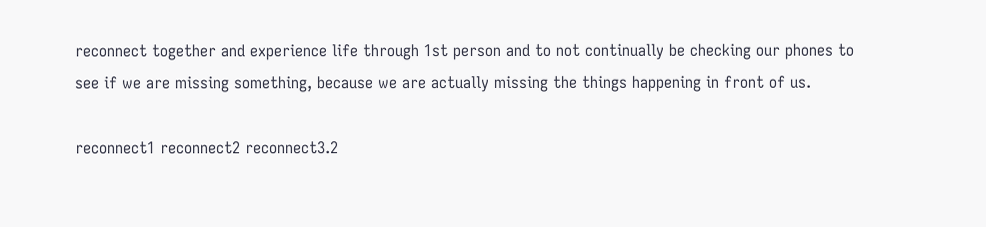reconnect together and experience life through 1st person and to not continually be checking our phones to see if we are missing something, because we are actually missing the things happening in front of us.

reconnect1 reconnect2 reconnect3.2